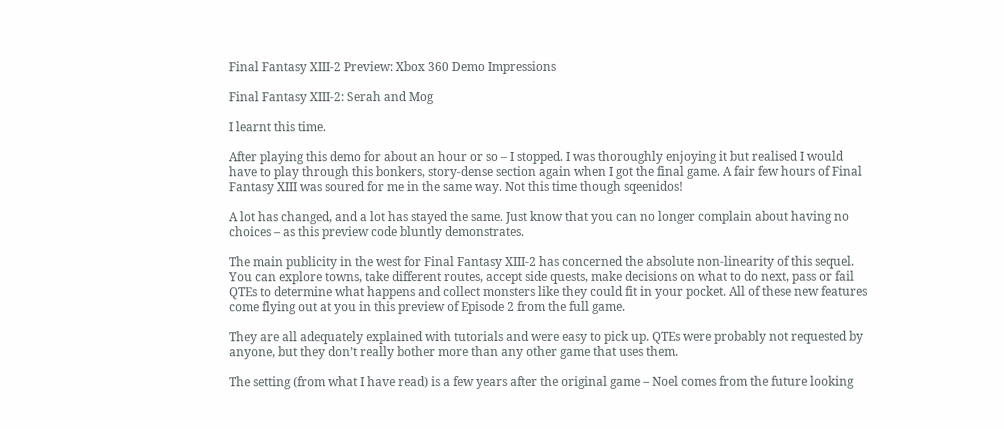Final Fantasy XIII-2 Preview: Xbox 360 Demo Impressions

Final Fantasy XIII-2: Serah and Mog

I learnt this time.

After playing this demo for about an hour or so – I stopped. I was thoroughly enjoying it but realised I would have to play through this bonkers, story-dense section again when I got the final game. A fair few hours of Final Fantasy XIII was soured for me in the same way. Not this time though sqeenidos!

A lot has changed, and a lot has stayed the same. Just know that you can no longer complain about having no choices – as this preview code bluntly demonstrates.

The main publicity in the west for Final Fantasy XIII-2 has concerned the absolute non-linearity of this sequel. You can explore towns, take different routes, accept side quests, make decisions on what to do next, pass or fail QTEs to determine what happens and collect monsters like they could fit in your pocket. All of these new features come flying out at you in this preview of Episode 2 from the full game.

They are all adequately explained with tutorials and were easy to pick up. QTEs were probably not requested by anyone, but they don’t really bother more than any other game that uses them.

The setting (from what I have read) is a few years after the original game – Noel comes from the future looking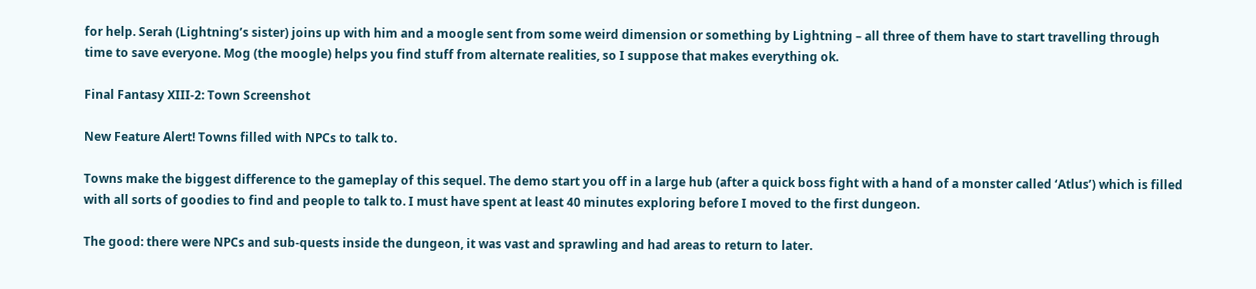for help. Serah (Lightning’s sister) joins up with him and a moogle sent from some weird dimension or something by Lightning – all three of them have to start travelling through time to save everyone. Mog (the moogle) helps you find stuff from alternate realities, so I suppose that makes everything ok.

Final Fantasy XIII-2: Town Screenshot

New Feature Alert! Towns filled with NPCs to talk to.

Towns make the biggest difference to the gameplay of this sequel. The demo start you off in a large hub (after a quick boss fight with a hand of a monster called ‘Atlus’) which is filled with all sorts of goodies to find and people to talk to. I must have spent at least 40 minutes exploring before I moved to the first dungeon.

The good: there were NPCs and sub-quests inside the dungeon, it was vast and sprawling and had areas to return to later.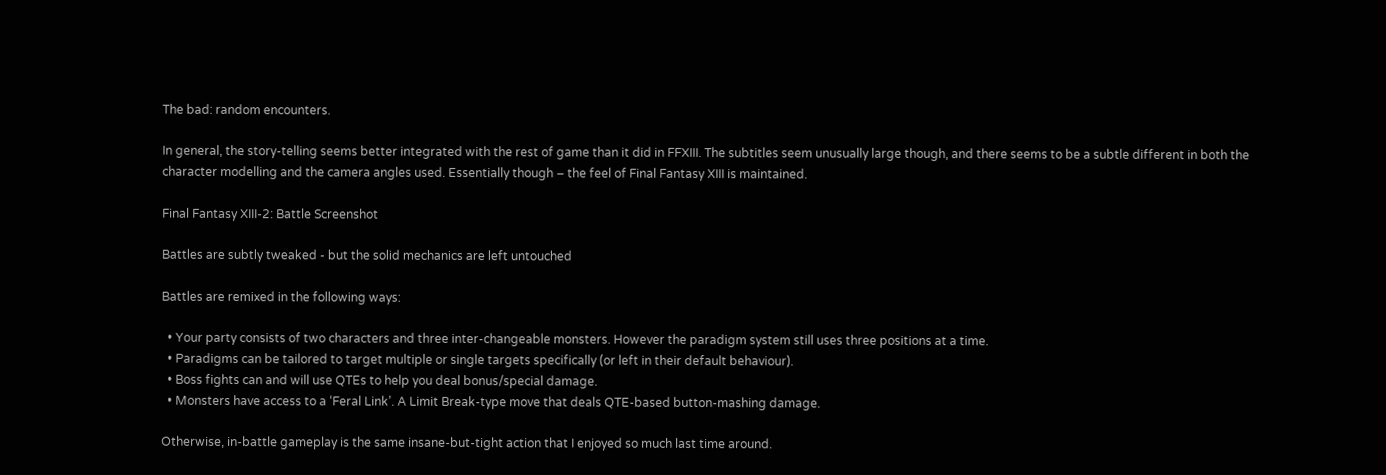The bad: random encounters.

In general, the story-telling seems better integrated with the rest of game than it did in FFXIII. The subtitles seem unusually large though, and there seems to be a subtle different in both the character modelling and the camera angles used. Essentially though – the feel of Final Fantasy XIII is maintained.

Final Fantasy XIII-2: Battle Screenshot

Battles are subtly tweaked - but the solid mechanics are left untouched

Battles are remixed in the following ways:

  • Your party consists of two characters and three inter-changeable monsters. However the paradigm system still uses three positions at a time.
  • Paradigms can be tailored to target multiple or single targets specifically (or left in their default behaviour).
  • Boss fights can and will use QTEs to help you deal bonus/special damage.
  • Monsters have access to a ‘Feral Link’. A Limit Break-type move that deals QTE-based button-mashing damage.

Otherwise, in-battle gameplay is the same insane-but-tight action that I enjoyed so much last time around.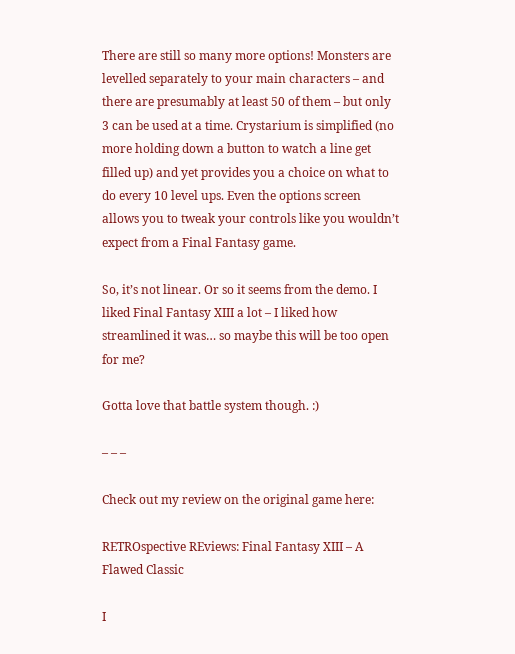There are still so many more options! Monsters are levelled separately to your main characters – and there are presumably at least 50 of them – but only 3 can be used at a time. Crystarium is simplified (no more holding down a button to watch a line get filled up) and yet provides you a choice on what to do every 10 level ups. Even the options screen allows you to tweak your controls like you wouldn’t expect from a Final Fantasy game.

So, it’s not linear. Or so it seems from the demo. I liked Final Fantasy XIII a lot – I liked how streamlined it was… so maybe this will be too open for me?

Gotta love that battle system though. :)

– – –

Check out my review on the original game here:

RETROspective REviews: Final Fantasy XIII – A Flawed Classic

I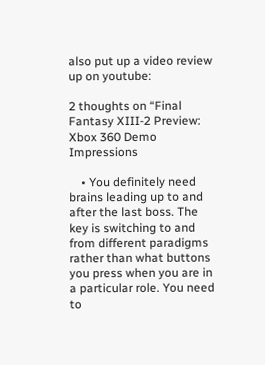also put up a video review up on youtube:

2 thoughts on “Final Fantasy XIII-2 Preview: Xbox 360 Demo Impressions

    • You definitely need brains leading up to and after the last boss. The key is switching to and from different paradigms rather than what buttons you press when you are in a particular role. You need to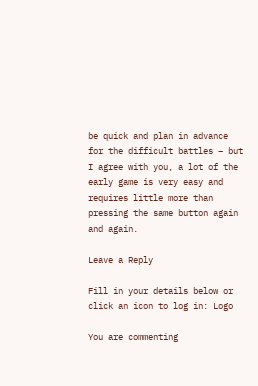be quick and plan in advance for the difficult battles – but I agree with you, a lot of the early game is very easy and requires little more than pressing the same button again and again.

Leave a Reply

Fill in your details below or click an icon to log in: Logo

You are commenting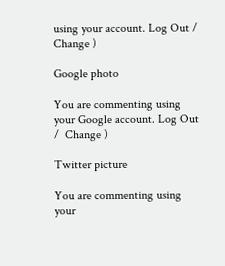using your account. Log Out /  Change )

Google photo

You are commenting using your Google account. Log Out /  Change )

Twitter picture

You are commenting using your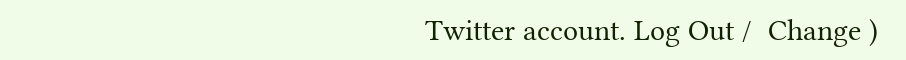Twitter account. Log Out /  Change )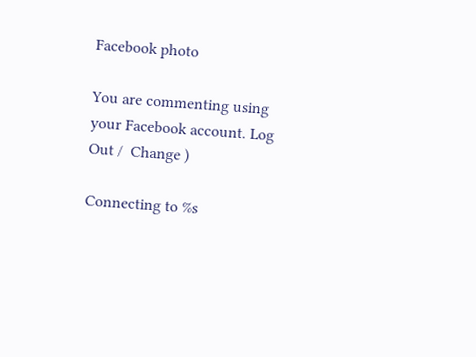Facebook photo

You are commenting using your Facebook account. Log Out /  Change )

Connecting to %s